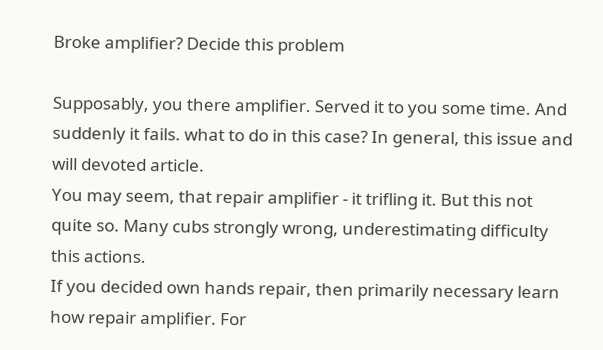Broke amplifier? Decide this problem

Supposably, you there amplifier. Served it to you some time. And suddenly it fails. what to do in this case? In general, this issue and will devoted article.
You may seem, that repair amplifier - it trifling it. But this not quite so. Many cubs strongly wrong, underestimating difficulty this actions.
If you decided own hands repair, then primarily necessary learn how repair amplifier. For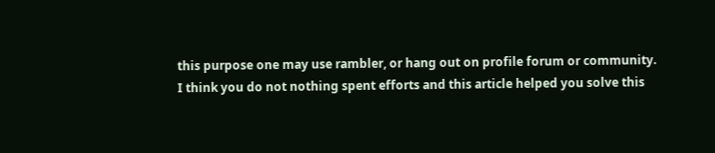this purpose one may use rambler, or hang out on profile forum or community.
I think you do not nothing spent efforts and this article helped you solve this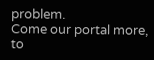problem.
Come our portal more, to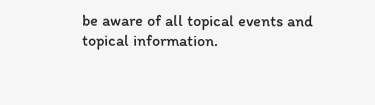be aware of all topical events and topical information.